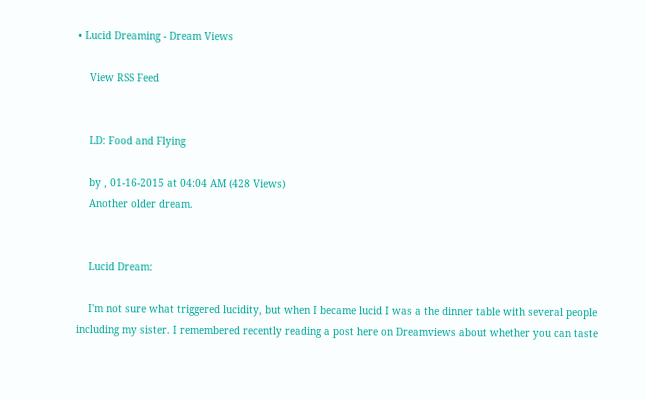• Lucid Dreaming - Dream Views

    View RSS Feed


    LD: Food and Flying

    by , 01-16-2015 at 04:04 AM (428 Views)
    Another older dream.


    Lucid Dream:

    I'm not sure what triggered lucidity, but when I became lucid I was a the dinner table with several people including my sister. I remembered recently reading a post here on Dreamviews about whether you can taste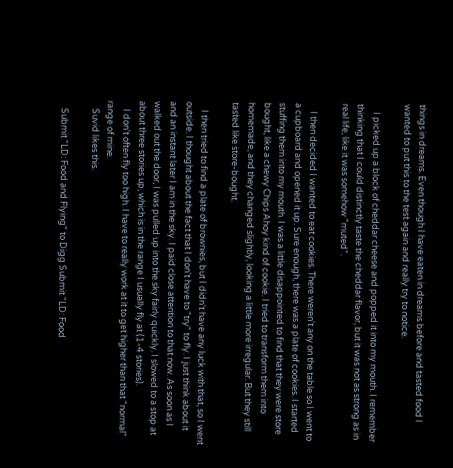things in dreams. Even though I have eaten in dreams before and tasted food I wanted to put this to the test again and really try to notice.

    I picked up a block of cheddar cheese and popped it into my mouth. I remember thinking that I could distinctly taste the cheddar flavor, but it was not as strong as in real life, like it was somehow "muted".

    I then decided I wanted to eat cookies. There weren't any on the table so I went to a cupboard and opened it up. Sure enough, there was a plate of cookies. I started stuffing them into my mouth. I was a little disappointed to find that they were store bought, like a chewy Chips Ahoy kind of cookie. I tried to transform them into homemade, and they changed slightly, looking a little more irregular. But they still tasted like store-bought.

    I then tried to find a plate of brownies, but I didn't have any luck with that, so I went outside. I thought about the fact that I don't have to "try" to fly. I just think about it and an instant later I am in the sky. I paid close attention to that now. As soon as I walked out the door, I was pulled up into the sky fairly quickly. I slowed to a stop at about three stories up, which is in the range I usually fly at (1-4 stories).
    I don't often fly too high. I have to really work at it to get higher than that "normal" range of mine.
    Suvid likes this.

    Submit "LD: Food and Flying" to Digg Submit "LD: Food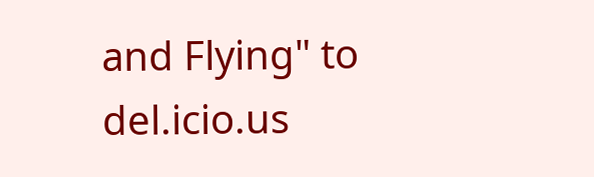and Flying" to del.icio.us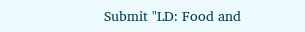Submit "LD: Food and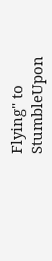Flying" to StumbleUpon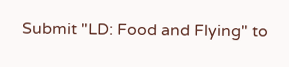Submit "LD: Food and Flying" to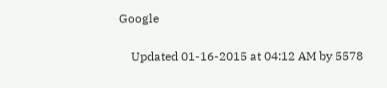Google

    Updated 01-16-2015 at 04:12 AM by 5578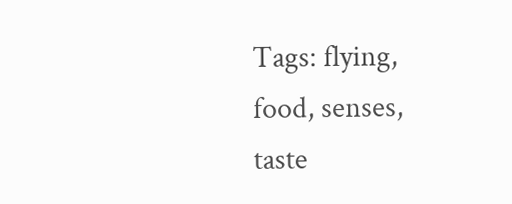Tags: flying, food, senses, taste